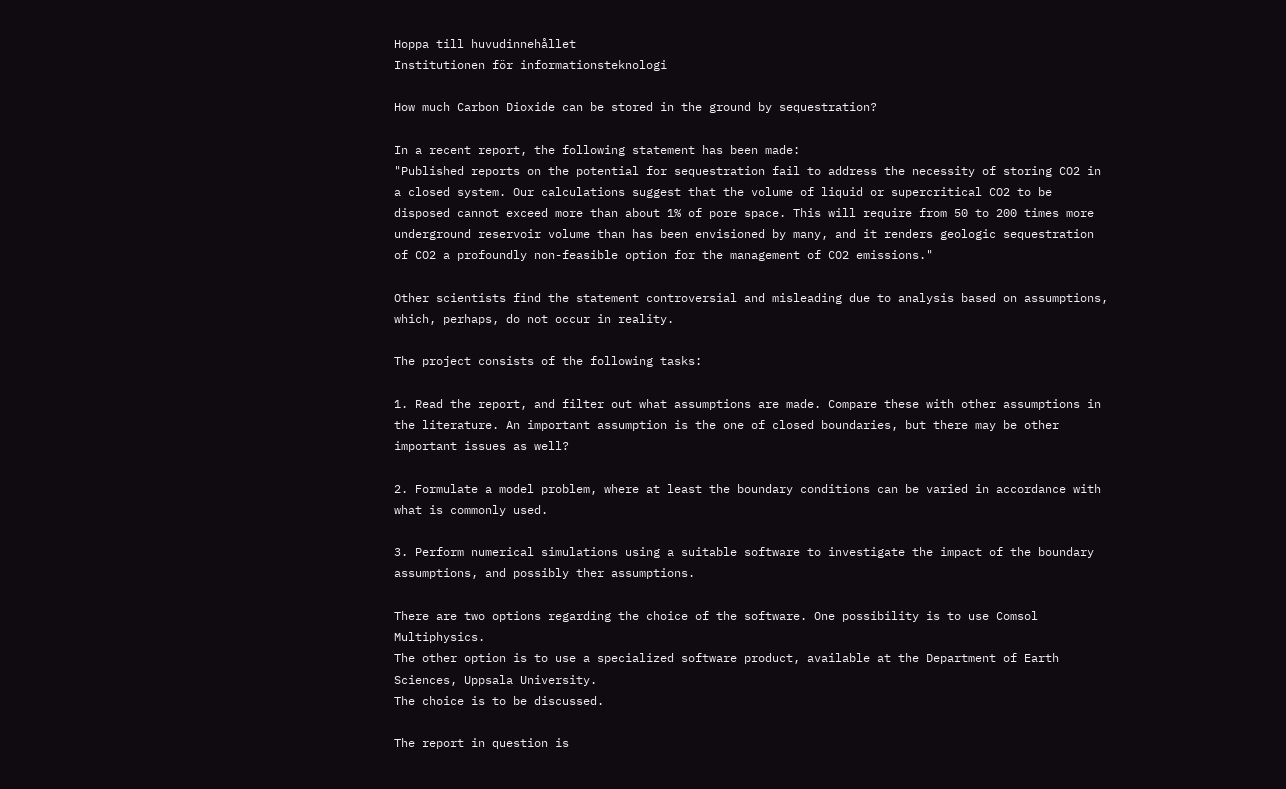Hoppa till huvudinnehållet
Institutionen för informationsteknologi

How much Carbon Dioxide can be stored in the ground by sequestration?

In a recent report, the following statement has been made:
"Published reports on the potential for sequestration fail to address the necessity of storing CO2 in a closed system. Our calculations suggest that the volume of liquid or supercritical CO2 to be disposed cannot exceed more than about 1% of pore space. This will require from 50 to 200 times more underground reservoir volume than has been envisioned by many, and it renders geologic sequestration of CO2 a profoundly non-feasible option for the management of CO2 emissions."

Other scientists find the statement controversial and misleading due to analysis based on assumptions, which, perhaps, do not occur in reality.

The project consists of the following tasks:

1. Read the report, and filter out what assumptions are made. Compare these with other assumptions in the literature. An important assumption is the one of closed boundaries, but there may be other important issues as well?

2. Formulate a model problem, where at least the boundary conditions can be varied in accordance with what is commonly used.

3. Perform numerical simulations using a suitable software to investigate the impact of the boundary assumptions, and possibly ther assumptions.

There are two options regarding the choice of the software. One possibility is to use Comsol Multiphysics.
The other option is to use a specialized software product, available at the Department of Earth Sciences, Uppsala University.
The choice is to be discussed.

The report in question is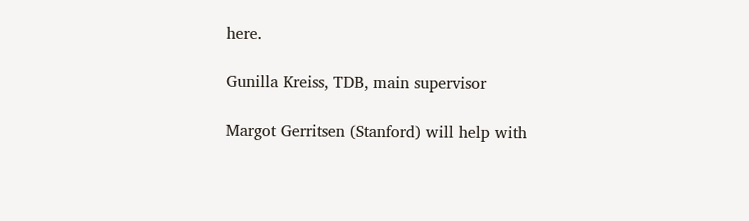here.

Gunilla Kreiss, TDB, main supervisor

Margot Gerritsen (Stanford) will help with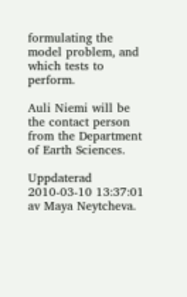formulating the model problem, and which tests to perform.

Auli Niemi will be the contact person from the Department of Earth Sciences.

Uppdaterad  2010-03-10 13:37:01 av Maya Neytcheva.